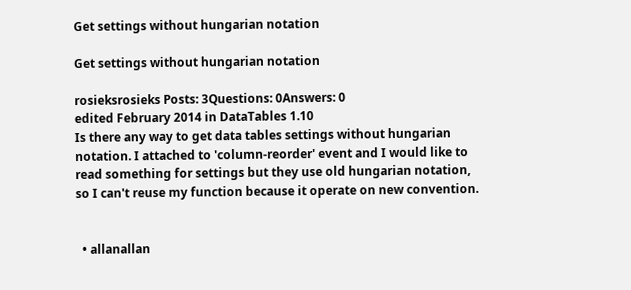Get settings without hungarian notation

Get settings without hungarian notation

rosieksrosieks Posts: 3Questions: 0Answers: 0
edited February 2014 in DataTables 1.10
Is there any way to get data tables settings without hungarian notation. I attached to 'column-reorder' event and I would like to read something for settings but they use old hungarian notation, so I can't reuse my function because it operate on new convention.


  • allanallan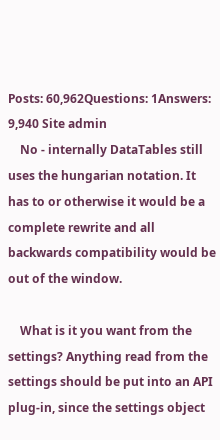Posts: 60,962Questions: 1Answers: 9,940 Site admin
    No - internally DataTables still uses the hungarian notation. It has to or otherwise it would be a complete rewrite and all backwards compatibility would be out of the window.

    What is it you want from the settings? Anything read from the settings should be put into an API plug-in, since the settings object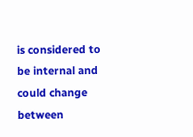is considered to be internal and could change between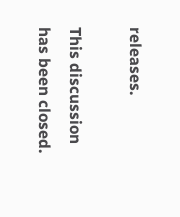releases.

This discussion has been closed.